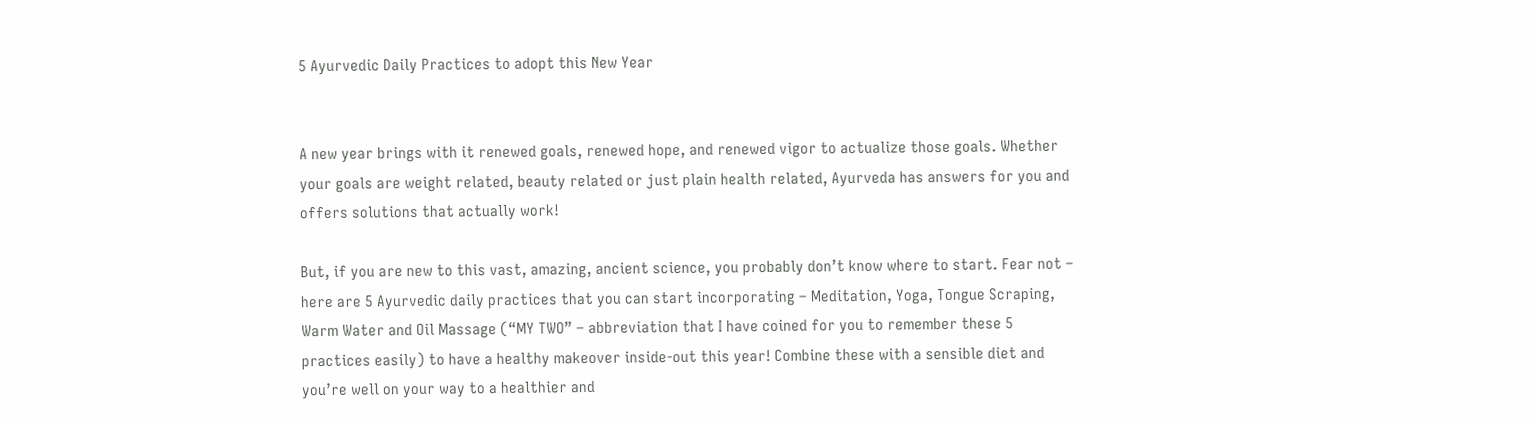5 Ayurvedic Daily Practices to adopt this New Year


A new year brings with it renewed goals, renewed hope, and renewed vigor to actualize those goals. Whether your goals are weight related, beauty related or just plain health related, Ayurveda has answers for you and offers solutions that actually work!

But, if you are new to this vast, amazing, ancient science, you probably don’t know where to start. Fear not – here are 5 Ayurvedic daily practices that you can start incorporating – Meditation, Yoga, Tongue Scraping, Warm Water and Oil Massage (“MY TWO” – abbreviation that I have coined for you to remember these 5 practices easily) to have a healthy makeover inside-out this year! Combine these with a sensible diet and you’re well on your way to a healthier and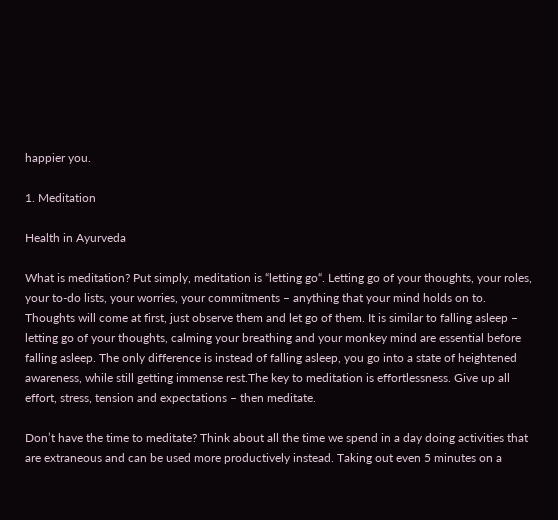happier you.

1. Meditation

Health in Ayurveda

What is meditation? Put simply, meditation is “letting go“. Letting go of your thoughts, your roles, your to-do lists, your worries, your commitments – anything that your mind holds on to. Thoughts will come at first, just observe them and let go of them. It is similar to falling asleep – letting go of your thoughts, calming your breathing and your monkey mind are essential before falling asleep. The only difference is instead of falling asleep, you go into a state of heightened awareness, while still getting immense rest.The key to meditation is effortlessness. Give up all effort, stress, tension and expectations – then meditate.

Don’t have the time to meditate? Think about all the time we spend in a day doing activities that are extraneous and can be used more productively instead. Taking out even 5 minutes on a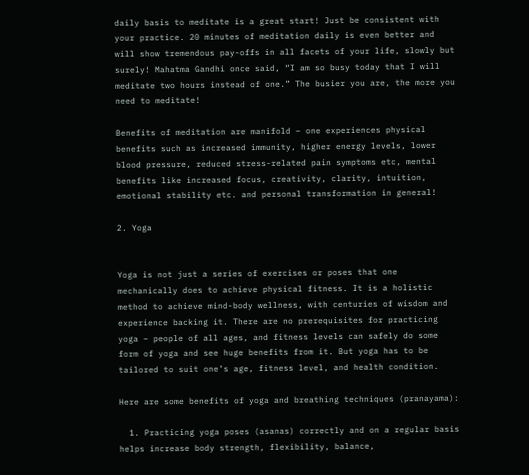daily basis to meditate is a great start! Just be consistent with your practice. 20 minutes of meditation daily is even better and will show tremendous pay-offs in all facets of your life, slowly but surely! Mahatma Gandhi once said, “I am so busy today that I will meditate two hours instead of one.” The busier you are, the more you need to meditate!

Benefits of meditation are manifold – one experiences physical benefits such as increased immunity, higher energy levels, lower blood pressure, reduced stress-related pain symptoms etc, mental benefits like increased focus, creativity, clarity, intuition, emotional stability etc. and personal transformation in general!

2. Yoga


Yoga is not just a series of exercises or poses that one mechanically does to achieve physical fitness. It is a holistic method to achieve mind-body wellness, with centuries of wisdom and experience backing it. There are no prerequisites for practicing yoga – people of all ages, and fitness levels can safely do some form of yoga and see huge benefits from it. But yoga has to be tailored to suit one’s age, fitness level, and health condition.

Here are some benefits of yoga and breathing techniques (pranayama):

  1. Practicing yoga poses (asanas) correctly and on a regular basis helps increase body strength, flexibility, balance,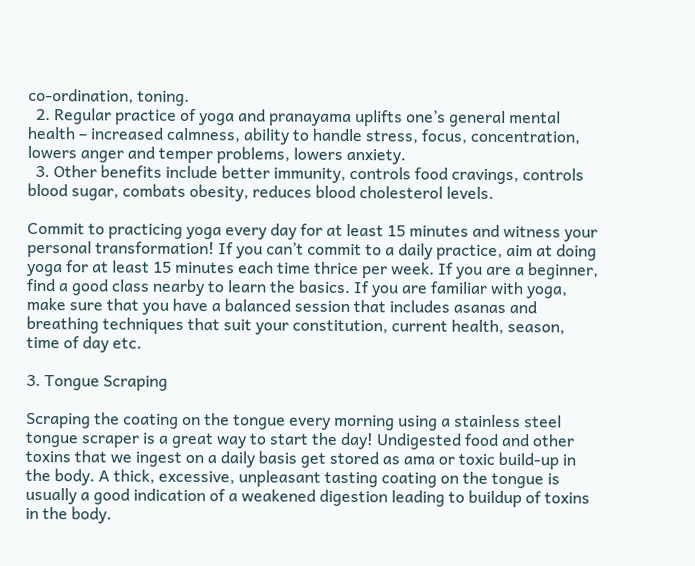co-ordination, toning.
  2. Regular practice of yoga and pranayama uplifts one’s general mental health – increased calmness, ability to handle stress, focus, concentration, lowers anger and temper problems, lowers anxiety.
  3. Other benefits include better immunity, controls food cravings, controls blood sugar, combats obesity, reduces blood cholesterol levels.

Commit to practicing yoga every day for at least 15 minutes and witness your personal transformation! If you can’t commit to a daily practice, aim at doing yoga for at least 15 minutes each time thrice per week. If you are a beginner, find a good class nearby to learn the basics. If you are familiar with yoga, make sure that you have a balanced session that includes asanas and breathing techniques that suit your constitution, current health, season, time of day etc.

3. Tongue Scraping

Scraping the coating on the tongue every morning using a stainless steel tongue scraper is a great way to start the day! Undigested food and other toxins that we ingest on a daily basis get stored as ama or toxic build-up in the body. A thick, excessive, unpleasant tasting coating on the tongue is usually a good indication of a weakened digestion leading to buildup of toxins in the body.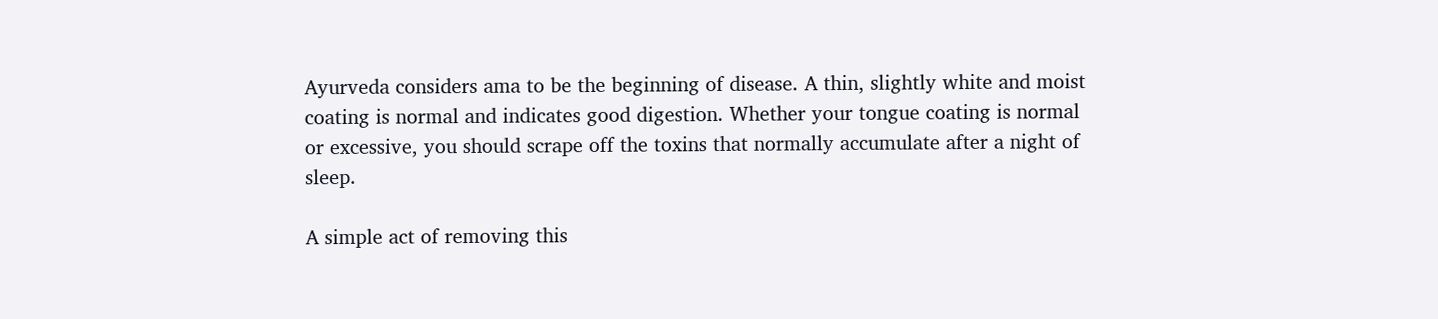Ayurveda considers ama to be the beginning of disease. A thin, slightly white and moist coating is normal and indicates good digestion. Whether your tongue coating is normal or excessive, you should scrape off the toxins that normally accumulate after a night of sleep.

A simple act of removing this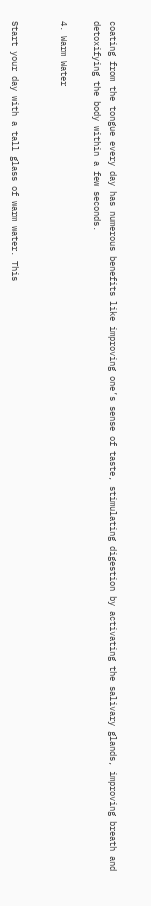coating from the tongue every day has numerous benefits like improving one’s sense of taste, stimulating digestion by activating the salivary glands, improving breath and detoxifying the body within a few seconds.

4. Warm Water


Start your day with a tall glass of warm water. This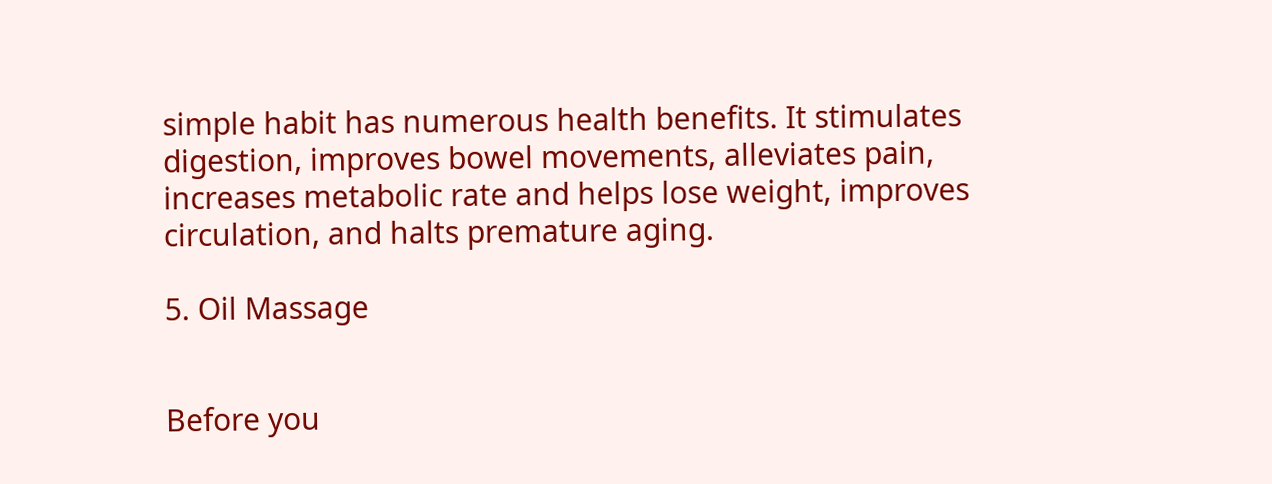simple habit has numerous health benefits. It stimulates digestion, improves bowel movements, alleviates pain, increases metabolic rate and helps lose weight, improves circulation, and halts premature aging.

5. Oil Massage


Before you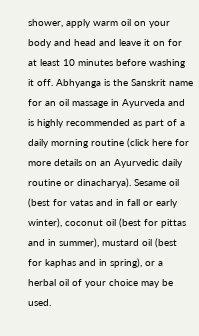shower, apply warm oil on your body and head and leave it on for at least 10 minutes before washing it off. Abhyanga is the Sanskrit name for an oil massage in Ayurveda and is highly recommended as part of a daily morning routine (click here for more details on an Ayurvedic daily routine or dinacharya). Sesame oil (best for vatas and in fall or early winter), coconut oil (best for pittas and in summer), mustard oil (best for kaphas and in spring), or a herbal oil of your choice may be used.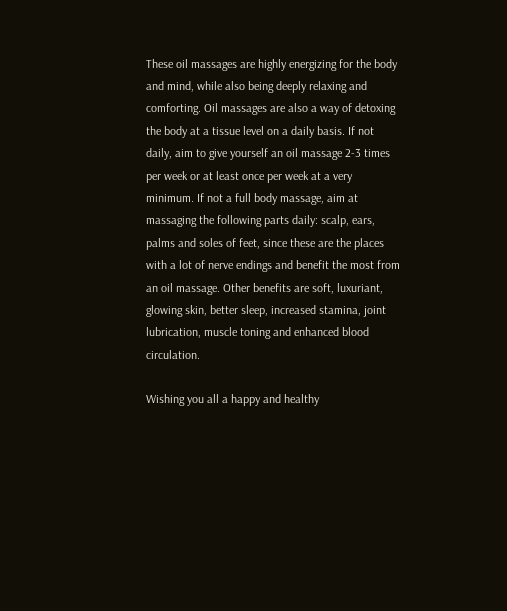These oil massages are highly energizing for the body and mind, while also being deeply relaxing and comforting. Oil massages are also a way of detoxing the body at a tissue level on a daily basis. If not daily, aim to give yourself an oil massage 2-3 times per week or at least once per week at a very minimum. If not a full body massage, aim at massaging the following parts daily: scalp, ears, palms and soles of feet, since these are the places with a lot of nerve endings and benefit the most from an oil massage. Other benefits are soft, luxuriant, glowing skin, better sleep, increased stamina, joint lubrication, muscle toning and enhanced blood circulation.

Wishing you all a happy and healthy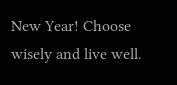New Year! Choose wisely and live well.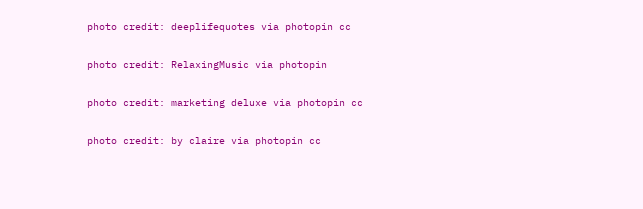photo credit: deeplifequotes via photopin cc

photo credit: RelaxingMusic via photopin

photo credit: marketing deluxe via photopin cc

photo credit: by claire via photopin cc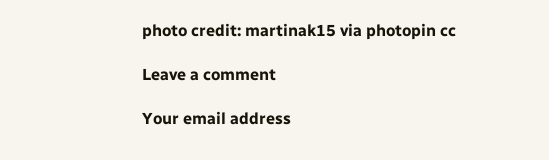photo credit: martinak15 via photopin cc

Leave a comment

Your email address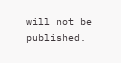will not be published.